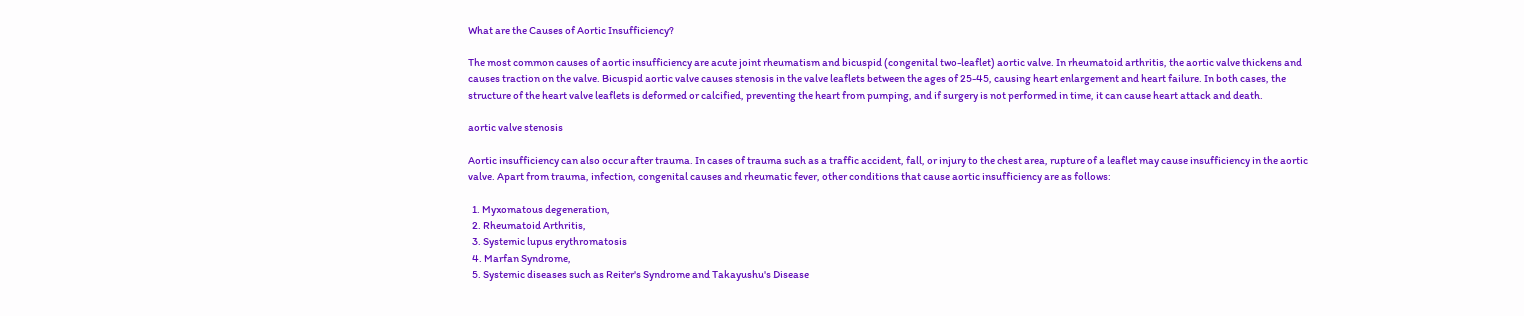What are the Causes of Aortic Insufficiency?

The most common causes of aortic insufficiency are acute joint rheumatism and bicuspid (congenital two-leaflet) aortic valve. In rheumatoid arthritis, the aortic valve thickens and causes traction on the valve. Bicuspid aortic valve causes stenosis in the valve leaflets between the ages of 25-45, causing heart enlargement and heart failure. In both cases, the structure of the heart valve leaflets is deformed or calcified, preventing the heart from pumping, and if surgery is not performed in time, it can cause heart attack and death.

aortic valve stenosis

Aortic insufficiency can also occur after trauma. In cases of trauma such as a traffic accident, fall, or injury to the chest area, rupture of a leaflet may cause insufficiency in the aortic valve. Apart from trauma, infection, congenital causes and rheumatic fever, other conditions that cause aortic insufficiency are as follows:

  1. Myxomatous degeneration,
  2. Rheumatoid Arthritis,
  3. Systemic lupus erythromatosis
  4. Marfan Syndrome,
  5. Systemic diseases such as Reiter's Syndrome and Takayushu's Disease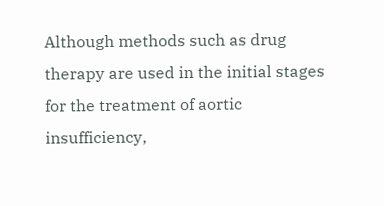Although methods such as drug therapy are used in the initial stages for the treatment of aortic insufficiency,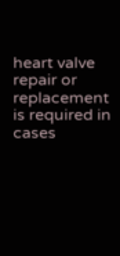heart valve repair or replacement is required in cases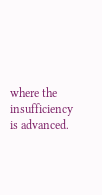where the insufficiency is advanced.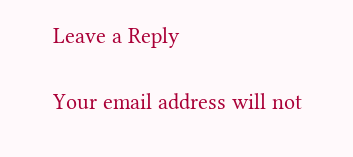Leave a Reply

Your email address will not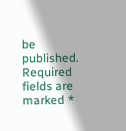be published. Required fields are marked *